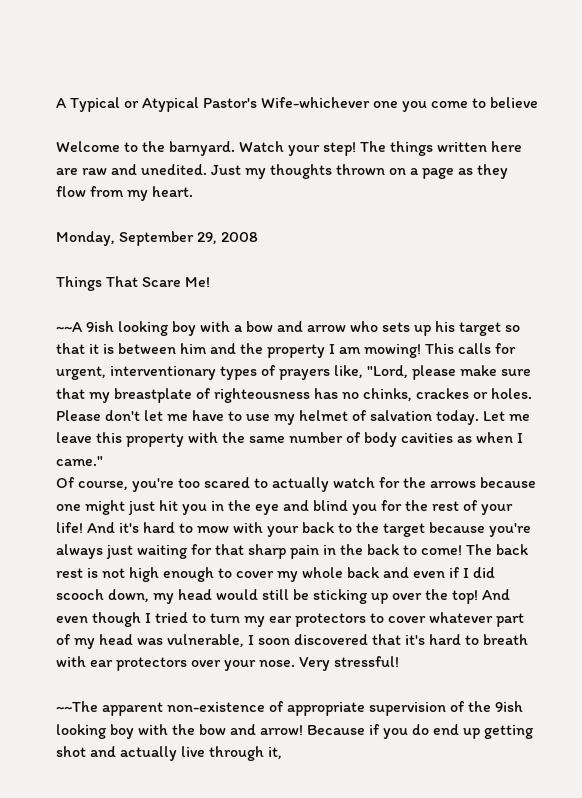A Typical or Atypical Pastor's Wife-whichever one you come to believe

Welcome to the barnyard. Watch your step! The things written here are raw and unedited. Just my thoughts thrown on a page as they flow from my heart.

Monday, September 29, 2008

Things That Scare Me!

~~A 9ish looking boy with a bow and arrow who sets up his target so that it is between him and the property I am mowing! This calls for urgent, interventionary types of prayers like, "Lord, please make sure that my breastplate of righteousness has no chinks, crackes or holes. Please don't let me have to use my helmet of salvation today. Let me leave this property with the same number of body cavities as when I came."
Of course, you're too scared to actually watch for the arrows because one might just hit you in the eye and blind you for the rest of your life! And it's hard to mow with your back to the target because you're always just waiting for that sharp pain in the back to come! The back rest is not high enough to cover my whole back and even if I did scooch down, my head would still be sticking up over the top! And even though I tried to turn my ear protectors to cover whatever part of my head was vulnerable, I soon discovered that it's hard to breath with ear protectors over your nose. Very stressful!

~~The apparent non-existence of appropriate supervision of the 9ish looking boy with the bow and arrow! Because if you do end up getting shot and actually live through it,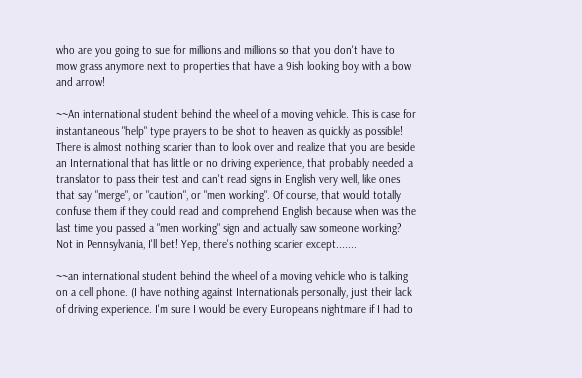who are you going to sue for millions and millions so that you don't have to mow grass anymore next to properties that have a 9ish looking boy with a bow and arrow!

~~An international student behind the wheel of a moving vehicle. This is case for instantaneous "help" type prayers to be shot to heaven as quickly as possible! There is almost nothing scarier than to look over and realize that you are beside an International that has little or no driving experience, that probably needed a translator to pass their test and can't read signs in English very well, like ones that say "merge", or "caution", or "men working". Of course, that would totally confuse them if they could read and comprehend English because when was the last time you passed a "men working" sign and actually saw someone working? Not in Pennsylvania, I'll bet! Yep, there's nothing scarier except.......

~~an international student behind the wheel of a moving vehicle who is talking on a cell phone. (I have nothing against Internationals personally, just their lack of driving experience. I'm sure I would be every Europeans nightmare if I had to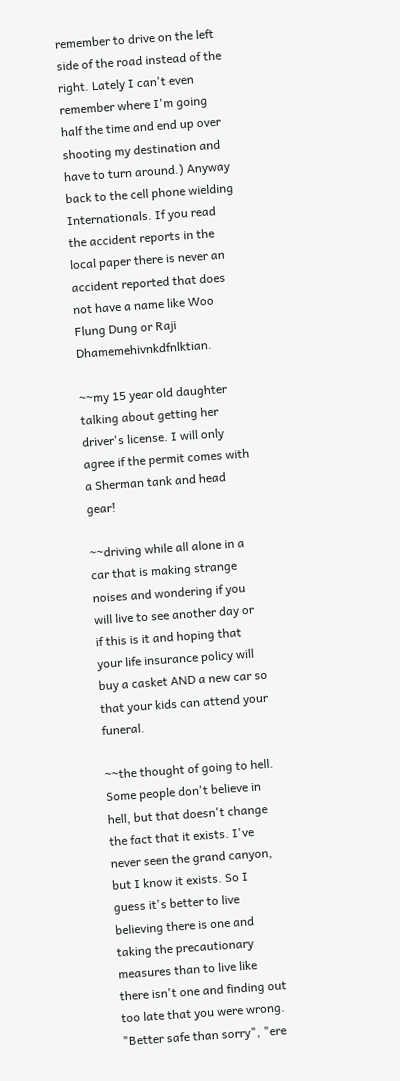remember to drive on the left side of the road instead of the right. Lately I can't even remember where I'm going half the time and end up over shooting my destination and have to turn around.) Anyway back to the cell phone wielding Internationals. If you read the accident reports in the local paper there is never an accident reported that does not have a name like Woo Flung Dung or Raji Dhamemehivnkdfnlktian.

~~my 15 year old daughter talking about getting her driver's license. I will only agree if the permit comes with a Sherman tank and head gear!

~~driving while all alone in a car that is making strange noises and wondering if you will live to see another day or if this is it and hoping that your life insurance policy will buy a casket AND a new car so that your kids can attend your funeral.

~~the thought of going to hell. Some people don't believe in hell, but that doesn't change the fact that it exists. I've never seen the grand canyon, but I know it exists. So I guess it's better to live believing there is one and taking the precautionary measures than to live like there isn't one and finding out too late that you were wrong. "Better safe than sorry", "ere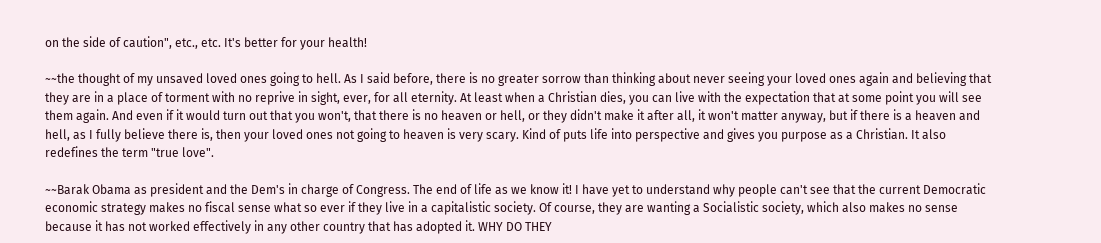on the side of caution", etc., etc. It's better for your health!

~~the thought of my unsaved loved ones going to hell. As I said before, there is no greater sorrow than thinking about never seeing your loved ones again and believing that they are in a place of torment with no reprive in sight, ever, for all eternity. At least when a Christian dies, you can live with the expectation that at some point you will see them again. And even if it would turn out that you won't, that there is no heaven or hell, or they didn't make it after all, it won't matter anyway, but if there is a heaven and hell, as I fully believe there is, then your loved ones not going to heaven is very scary. Kind of puts life into perspective and gives you purpose as a Christian. It also redefines the term "true love".

~~Barak Obama as president and the Dem's in charge of Congress. The end of life as we know it! I have yet to understand why people can't see that the current Democratic economic strategy makes no fiscal sense what so ever if they live in a capitalistic society. Of course, they are wanting a Socialistic society, which also makes no sense because it has not worked effectively in any other country that has adopted it. WHY DO THEY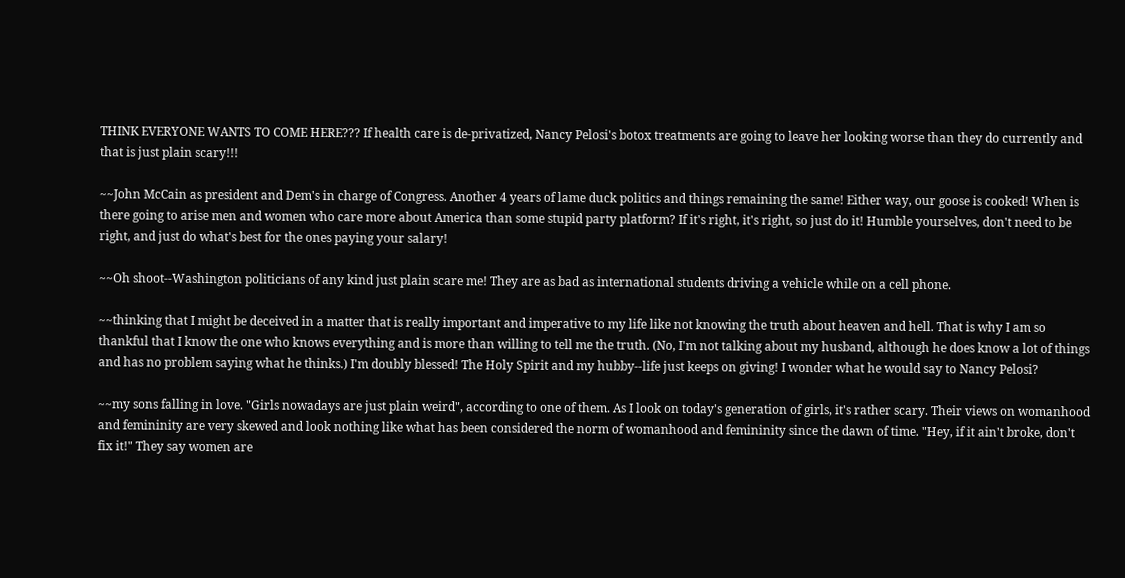THINK EVERYONE WANTS TO COME HERE??? If health care is de-privatized, Nancy Pelosi's botox treatments are going to leave her looking worse than they do currently and that is just plain scary!!!

~~John McCain as president and Dem's in charge of Congress. Another 4 years of lame duck politics and things remaining the same! Either way, our goose is cooked! When is there going to arise men and women who care more about America than some stupid party platform? If it's right, it's right, so just do it! Humble yourselves, don't need to be right, and just do what's best for the ones paying your salary!

~~Oh shoot--Washington politicians of any kind just plain scare me! They are as bad as international students driving a vehicle while on a cell phone.

~~thinking that I might be deceived in a matter that is really important and imperative to my life like not knowing the truth about heaven and hell. That is why I am so thankful that I know the one who knows everything and is more than willing to tell me the truth. (No, I'm not talking about my husband, although he does know a lot of things and has no problem saying what he thinks.) I'm doubly blessed! The Holy Spirit and my hubby--life just keeps on giving! I wonder what he would say to Nancy Pelosi?

~~my sons falling in love. "Girls nowadays are just plain weird", according to one of them. As I look on today's generation of girls, it's rather scary. Their views on womanhood and femininity are very skewed and look nothing like what has been considered the norm of womanhood and femininity since the dawn of time. "Hey, if it ain't broke, don't fix it!" They say women are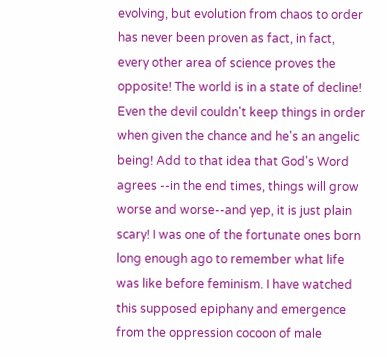evolving, but evolution from chaos to order has never been proven as fact, in fact, every other area of science proves the opposite! The world is in a state of decline! Even the devil couldn't keep things in order when given the chance and he's an angelic being! Add to that idea that God's Word agrees --in the end times, things will grow worse and worse--and yep, it is just plain scary! I was one of the fortunate ones born long enough ago to remember what life was like before feminism. I have watched this supposed epiphany and emergence from the oppression cocoon of male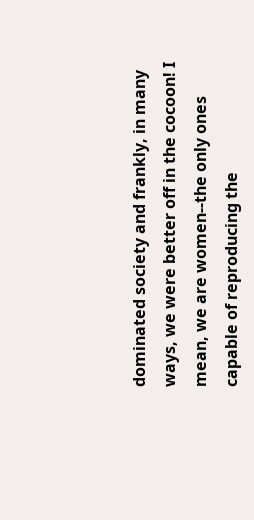dominated society and frankly, in many ways, we were better off in the cocoon! I mean, we are women--the only ones capable of reproducing the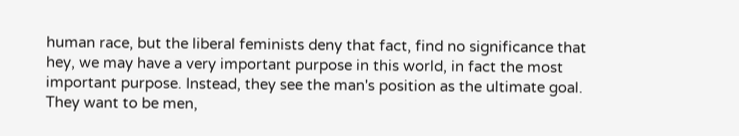human race, but the liberal feminists deny that fact, find no significance that hey, we may have a very important purpose in this world, in fact the most important purpose. Instead, they see the man's position as the ultimate goal. They want to be men,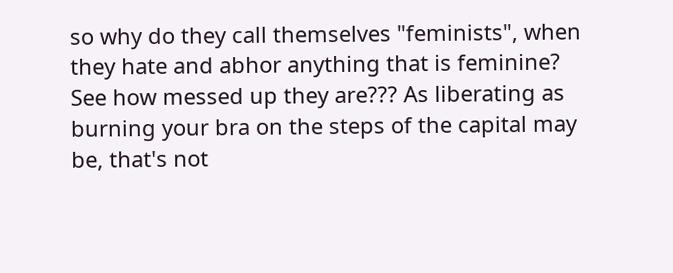so why do they call themselves "feminists", when they hate and abhor anything that is feminine? See how messed up they are??? As liberating as burning your bra on the steps of the capital may be, that's not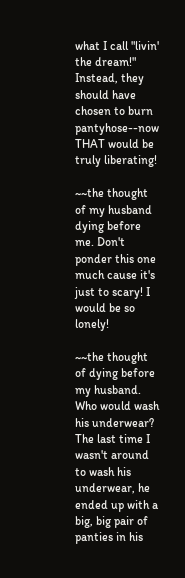what I call "livin' the dream!" Instead, they should have chosen to burn pantyhose--now THAT would be truly liberating!

~~the thought of my husband dying before me. Don't ponder this one much cause it's just to scary! I would be so lonely!

~~the thought of dying before my husband. Who would wash his underwear? The last time I wasn't around to wash his underwear, he ended up with a big, big pair of panties in his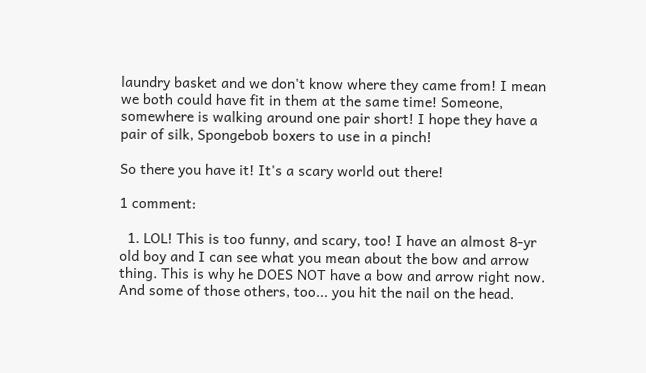laundry basket and we don't know where they came from! I mean we both could have fit in them at the same time! Someone, somewhere is walking around one pair short! I hope they have a pair of silk, Spongebob boxers to use in a pinch!

So there you have it! It's a scary world out there!

1 comment:

  1. LOL! This is too funny, and scary, too! I have an almost 8-yr old boy and I can see what you mean about the bow and arrow thing. This is why he DOES NOT have a bow and arrow right now. And some of those others, too... you hit the nail on the head.